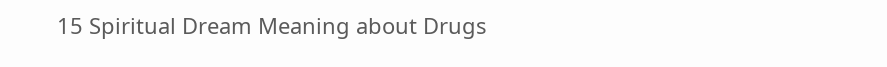15 Spiritual Dream Meaning about Drugs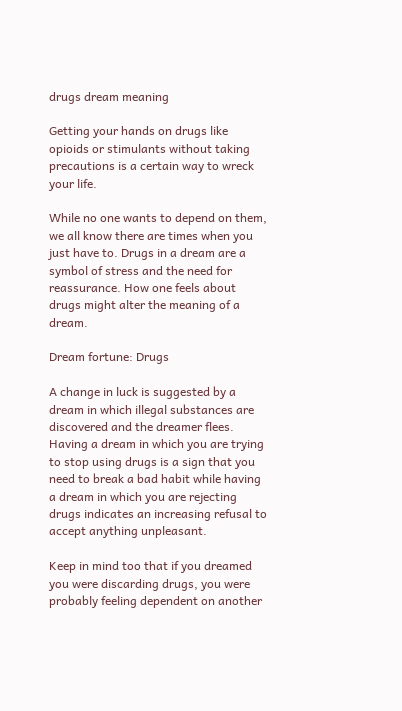drugs dream meaning

Getting your hands on drugs like opioids or stimulants without taking precautions is a certain way to wreck your life.

While no one wants to depend on them, we all know there are times when you just have to. Drugs in a dream are a symbol of stress and the need for reassurance. How one feels about drugs might alter the meaning of a dream.

Dream fortune: Drugs

A change in luck is suggested by a dream in which illegal substances are discovered and the dreamer flees. Having a dream in which you are trying to stop using drugs is a sign that you need to break a bad habit while having a dream in which you are rejecting drugs indicates an increasing refusal to accept anything unpleasant.

Keep in mind too that if you dreamed you were discarding drugs, you were probably feeling dependent on another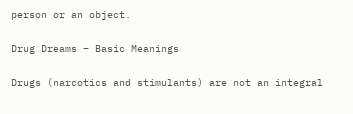person or an object.

Drug Dreams – Basic Meanings

Drugs (narcotics and stimulants) are not an integral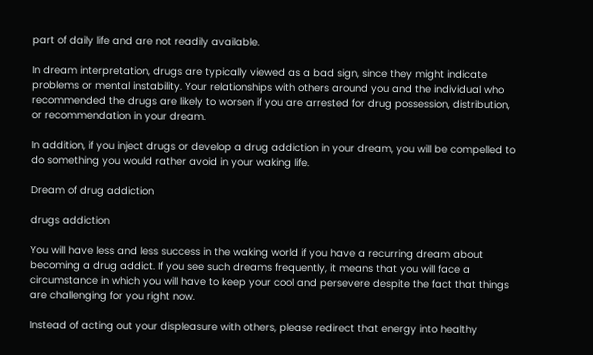part of daily life and are not readily available.

In dream interpretation, drugs are typically viewed as a bad sign, since they might indicate problems or mental instability. Your relationships with others around you and the individual who recommended the drugs are likely to worsen if you are arrested for drug possession, distribution, or recommendation in your dream.

In addition, if you inject drugs or develop a drug addiction in your dream, you will be compelled to do something you would rather avoid in your waking life.

Dream of drug addiction

drugs addiction

You will have less and less success in the waking world if you have a recurring dream about becoming a drug addict. If you see such dreams frequently, it means that you will face a circumstance in which you will have to keep your cool and persevere despite the fact that things are challenging for you right now.

Instead of acting out your displeasure with others, please redirect that energy into healthy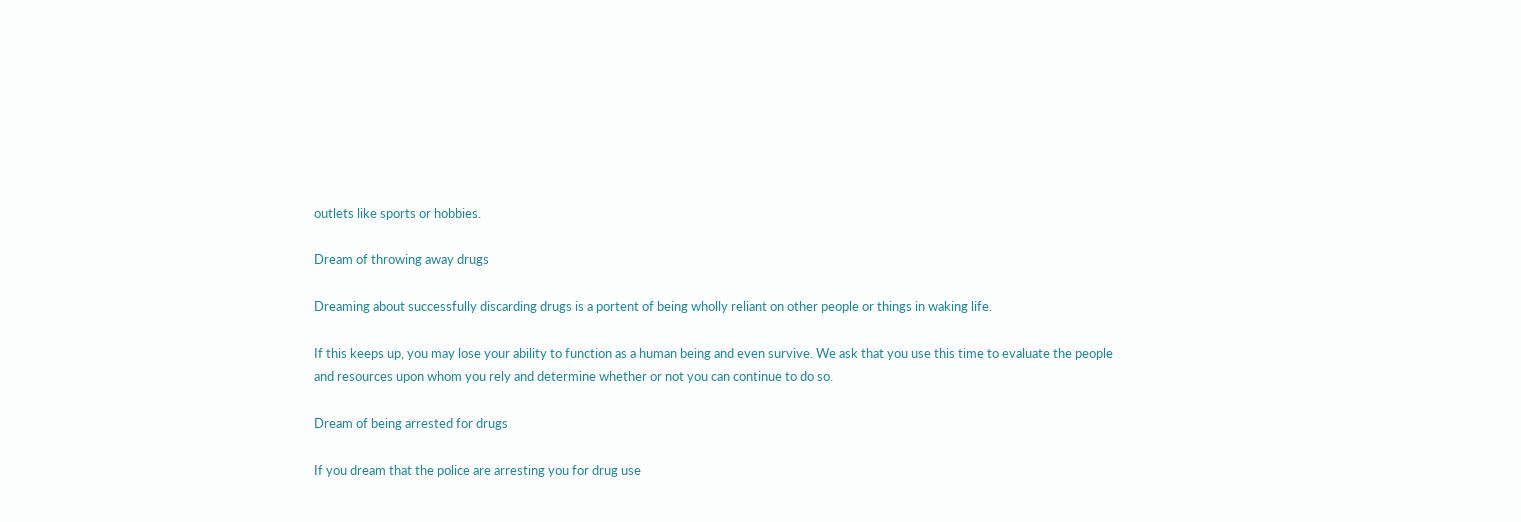outlets like sports or hobbies.

Dream of throwing away drugs

Dreaming about successfully discarding drugs is a portent of being wholly reliant on other people or things in waking life.

If this keeps up, you may lose your ability to function as a human being and even survive. We ask that you use this time to evaluate the people and resources upon whom you rely and determine whether or not you can continue to do so.

Dream of being arrested for drugs

If you dream that the police are arresting you for drug use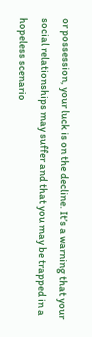or possession, your luck is on the decline. It’s a warning that your social relationships may suffer and that you may be trapped in a hopeless scenario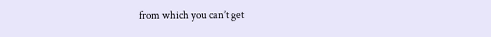from which you can’t get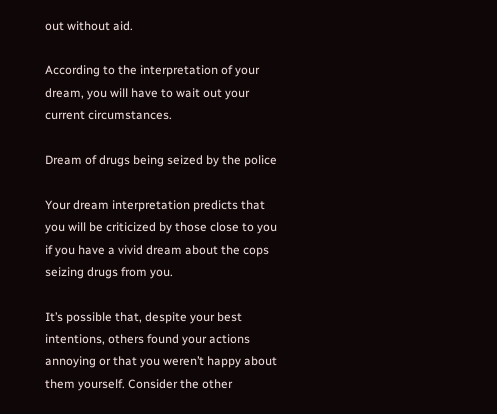out without aid.

According to the interpretation of your dream, you will have to wait out your current circumstances.

Dream of drugs being seized by the police

Your dream interpretation predicts that you will be criticized by those close to you if you have a vivid dream about the cops seizing drugs from you.

It’s possible that, despite your best intentions, others found your actions annoying or that you weren’t happy about them yourself. Consider the other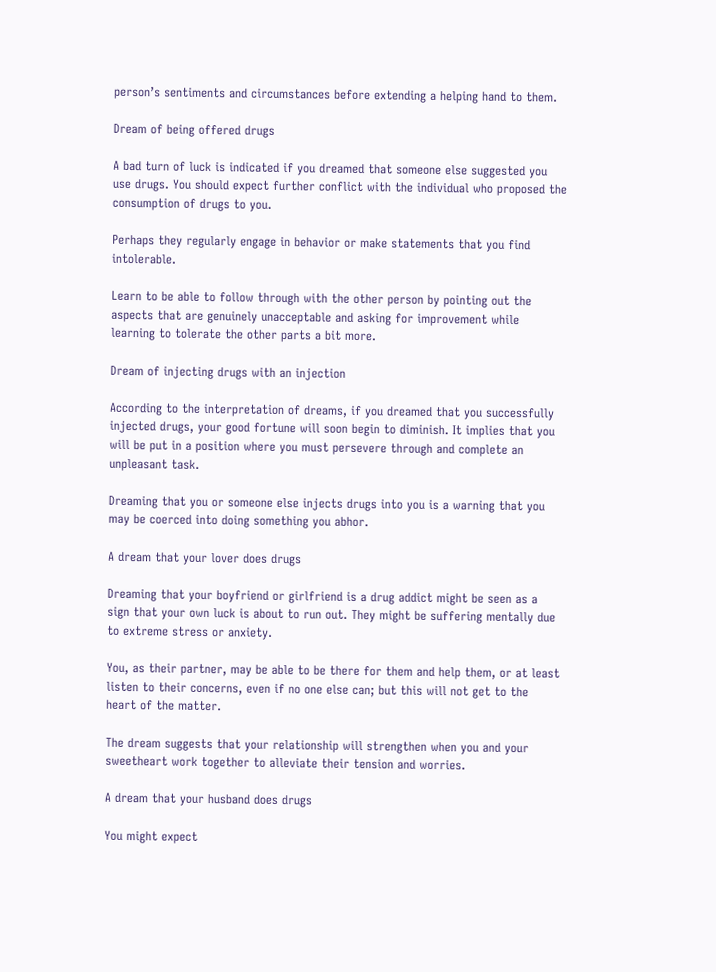person’s sentiments and circumstances before extending a helping hand to them.

Dream of being offered drugs

A bad turn of luck is indicated if you dreamed that someone else suggested you use drugs. You should expect further conflict with the individual who proposed the consumption of drugs to you.

Perhaps they regularly engage in behavior or make statements that you find intolerable.

Learn to be able to follow through with the other person by pointing out the aspects that are genuinely unacceptable and asking for improvement while learning to tolerate the other parts a bit more.

Dream of injecting drugs with an injection

According to the interpretation of dreams, if you dreamed that you successfully injected drugs, your good fortune will soon begin to diminish. It implies that you will be put in a position where you must persevere through and complete an unpleasant task.

Dreaming that you or someone else injects drugs into you is a warning that you may be coerced into doing something you abhor.

A dream that your lover does drugs

Dreaming that your boyfriend or girlfriend is a drug addict might be seen as a sign that your own luck is about to run out. They might be suffering mentally due to extreme stress or anxiety.

You, as their partner, may be able to be there for them and help them, or at least listen to their concerns, even if no one else can; but this will not get to the heart of the matter.

The dream suggests that your relationship will strengthen when you and your sweetheart work together to alleviate their tension and worries.

A dream that your husband does drugs

You might expect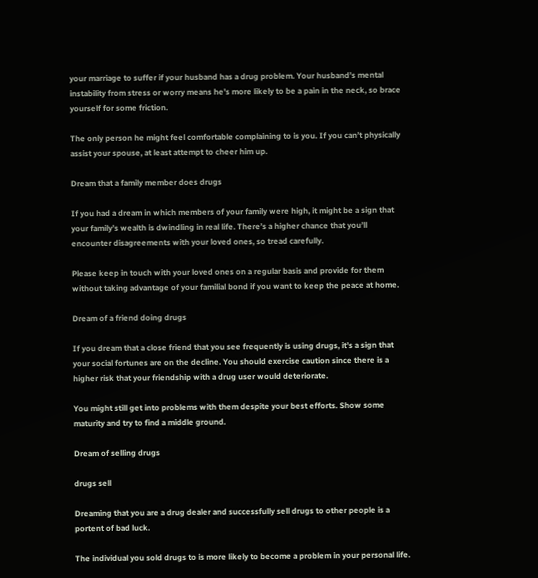your marriage to suffer if your husband has a drug problem. Your husband’s mental instability from stress or worry means he’s more likely to be a pain in the neck, so brace yourself for some friction.

The only person he might feel comfortable complaining to is you. If you can’t physically assist your spouse, at least attempt to cheer him up.

Dream that a family member does drugs

If you had a dream in which members of your family were high, it might be a sign that your family’s wealth is dwindling in real life. There’s a higher chance that you’ll encounter disagreements with your loved ones, so tread carefully.

Please keep in touch with your loved ones on a regular basis and provide for them without taking advantage of your familial bond if you want to keep the peace at home.

Dream of a friend doing drugs

If you dream that a close friend that you see frequently is using drugs, it’s a sign that your social fortunes are on the decline. You should exercise caution since there is a higher risk that your friendship with a drug user would deteriorate.

You might still get into problems with them despite your best efforts. Show some maturity and try to find a middle ground.

Dream of selling drugs

drugs sell

Dreaming that you are a drug dealer and successfully sell drugs to other people is a portent of bad luck.

The individual you sold drugs to is more likely to become a problem in your personal life.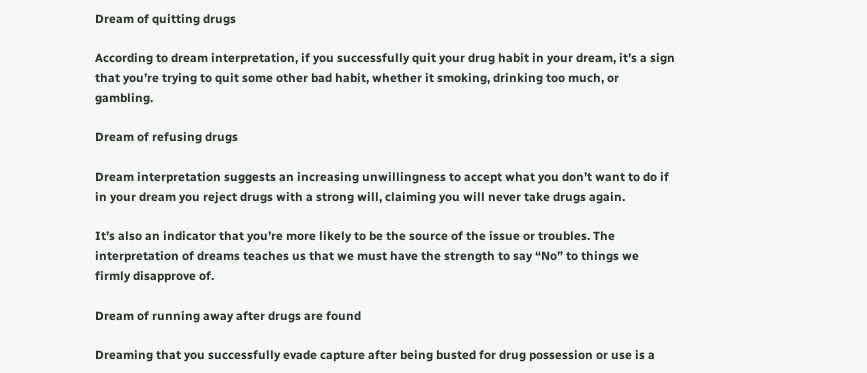Dream of quitting drugs

According to dream interpretation, if you successfully quit your drug habit in your dream, it’s a sign that you’re trying to quit some other bad habit, whether it smoking, drinking too much, or gambling.

Dream of refusing drugs

Dream interpretation suggests an increasing unwillingness to accept what you don’t want to do if in your dream you reject drugs with a strong will, claiming you will never take drugs again.

It’s also an indicator that you’re more likely to be the source of the issue or troubles. The interpretation of dreams teaches us that we must have the strength to say “No” to things we firmly disapprove of.

Dream of running away after drugs are found

Dreaming that you successfully evade capture after being busted for drug possession or use is a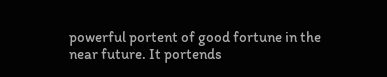powerful portent of good fortune in the near future. It portends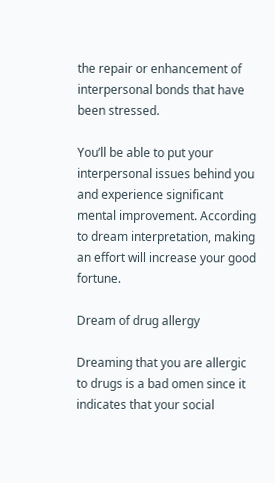the repair or enhancement of interpersonal bonds that have been stressed.

You’ll be able to put your interpersonal issues behind you and experience significant mental improvement. According to dream interpretation, making an effort will increase your good fortune.

Dream of drug allergy

Dreaming that you are allergic to drugs is a bad omen since it indicates that your social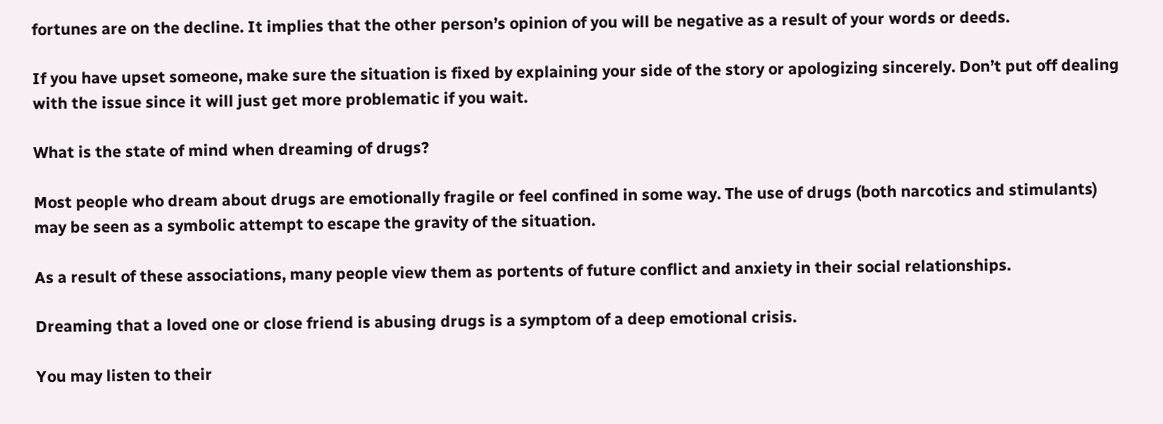fortunes are on the decline. It implies that the other person’s opinion of you will be negative as a result of your words or deeds.

If you have upset someone, make sure the situation is fixed by explaining your side of the story or apologizing sincerely. Don’t put off dealing with the issue since it will just get more problematic if you wait.

What is the state of mind when dreaming of drugs?

Most people who dream about drugs are emotionally fragile or feel confined in some way. The use of drugs (both narcotics and stimulants) may be seen as a symbolic attempt to escape the gravity of the situation.

As a result of these associations, many people view them as portents of future conflict and anxiety in their social relationships.

Dreaming that a loved one or close friend is abusing drugs is a symptom of a deep emotional crisis.

You may listen to their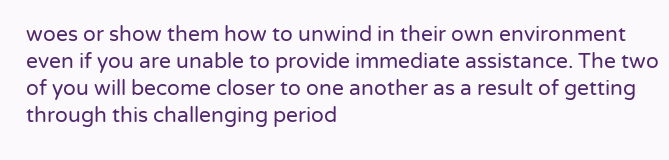woes or show them how to unwind in their own environment even if you are unable to provide immediate assistance. The two of you will become closer to one another as a result of getting through this challenging period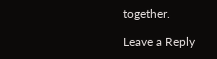together.

Leave a Reply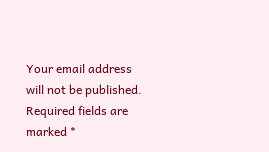Your email address will not be published. Required fields are marked *